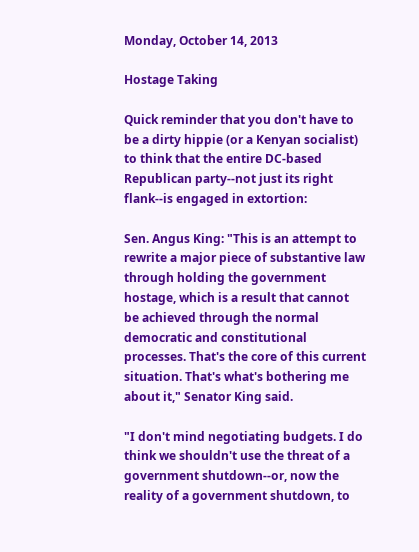Monday, October 14, 2013

Hostage Taking

Quick reminder that you don't have to be a dirty hippie (or a Kenyan socialist) to think that the entire DC-based Republican party--not just its right flank--is engaged in extortion:

Sen. Angus King: "This is an attempt to rewrite a major piece of substantive law through holding the government hostage, which is a result that cannot be achieved through the normal democratic and constitutional processes. That's the core of this current situation. That's what's bothering me about it," Senator King said.

"I don't mind negotiating budgets. I do think we shouldn't use the threat of a government shutdown--or, now the reality of a government shutdown, to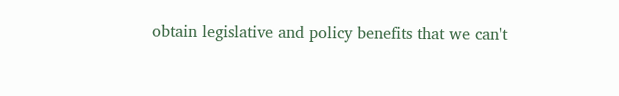obtain legislative and policy benefits that we can't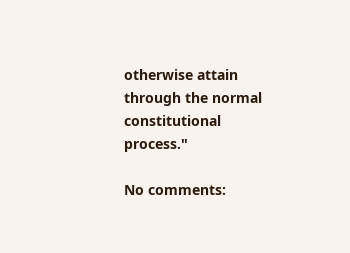otherwise attain through the normal constitutional process."

No comments: